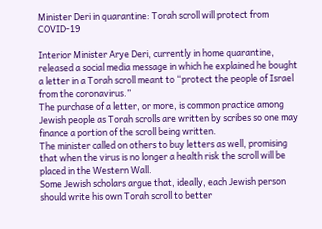Minister Deri in quarantine: Torah scroll will protect from COVID-19

Interior Minister Arye Deri, currently in home quarantine, released a social media message in which he explained he bought a letter in a Torah scroll meant to “protect the people of Israel from the coronavirus.”
The purchase of a letter, or more, is common practice among Jewish people as Torah scrolls are written by scribes so one may finance a portion of the scroll being written.
The minister called on others to buy letters as well, promising that when the virus is no longer a health risk the scroll will be placed in the Western Wall.
Some Jewish scholars argue that, ideally, each Jewish person should write his own Torah scroll to better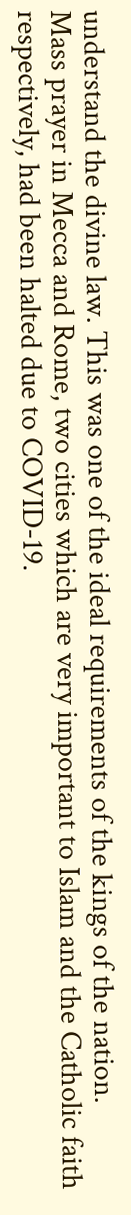understand the divine law. This was one of the ideal requirements of the kings of the nation.
Mass prayer in Mecca and Rome, two cities which are very important to Islam and the Catholic faith respectively, had been halted due to COVID-19.